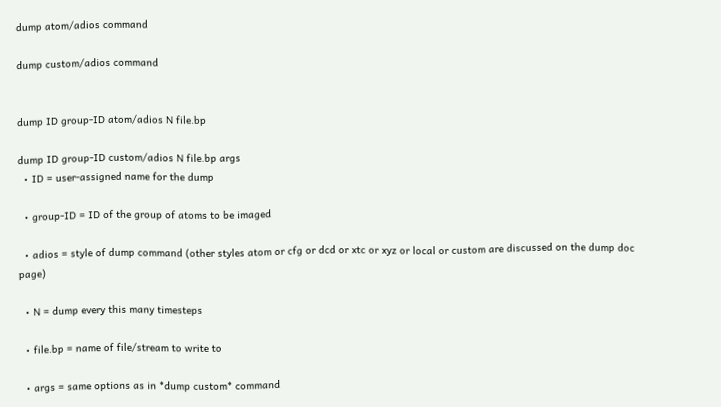dump atom/adios command

dump custom/adios command


dump ID group-ID atom/adios N file.bp

dump ID group-ID custom/adios N file.bp args
  • ID = user-assigned name for the dump

  • group-ID = ID of the group of atoms to be imaged

  • adios = style of dump command (other styles atom or cfg or dcd or xtc or xyz or local or custom are discussed on the dump doc page)

  • N = dump every this many timesteps

  • file.bp = name of file/stream to write to

  • args = same options as in *dump custom* command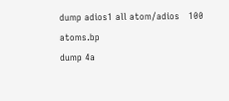dump adios1 all atom/adios   100 atoms.bp
dump 4a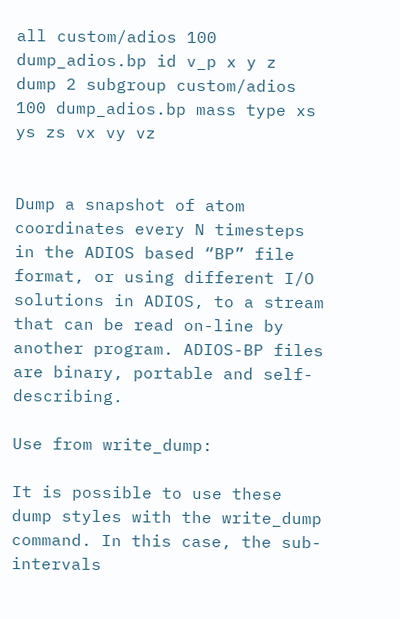all custom/adios 100 dump_adios.bp id v_p x y z
dump 2 subgroup custom/adios 100 dump_adios.bp mass type xs ys zs vx vy vz


Dump a snapshot of atom coordinates every N timesteps in the ADIOS based “BP” file format, or using different I/O solutions in ADIOS, to a stream that can be read on-line by another program. ADIOS-BP files are binary, portable and self-describing.

Use from write_dump:

It is possible to use these dump styles with the write_dump command. In this case, the sub-intervals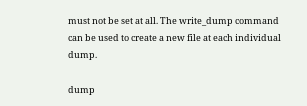must not be set at all. The write_dump command can be used to create a new file at each individual dump.

dump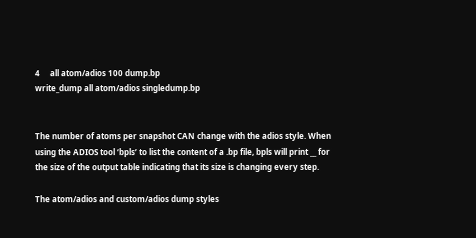4     all atom/adios 100 dump.bp
write_dump all atom/adios singledump.bp


The number of atoms per snapshot CAN change with the adios style. When using the ADIOS tool ‘bpls’ to list the content of a .bp file, bpls will print __ for the size of the output table indicating that its size is changing every step.

The atom/adios and custom/adios dump styles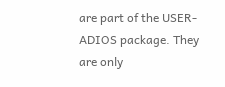are part of the USER-ADIOS package. They are only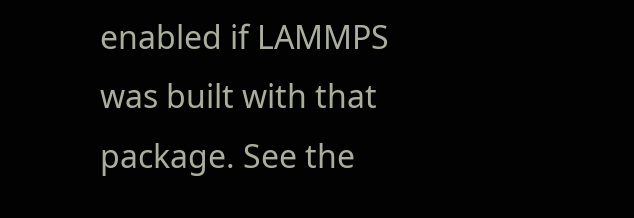enabled if LAMMPS was built with that package. See the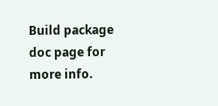Build package doc page for more info.